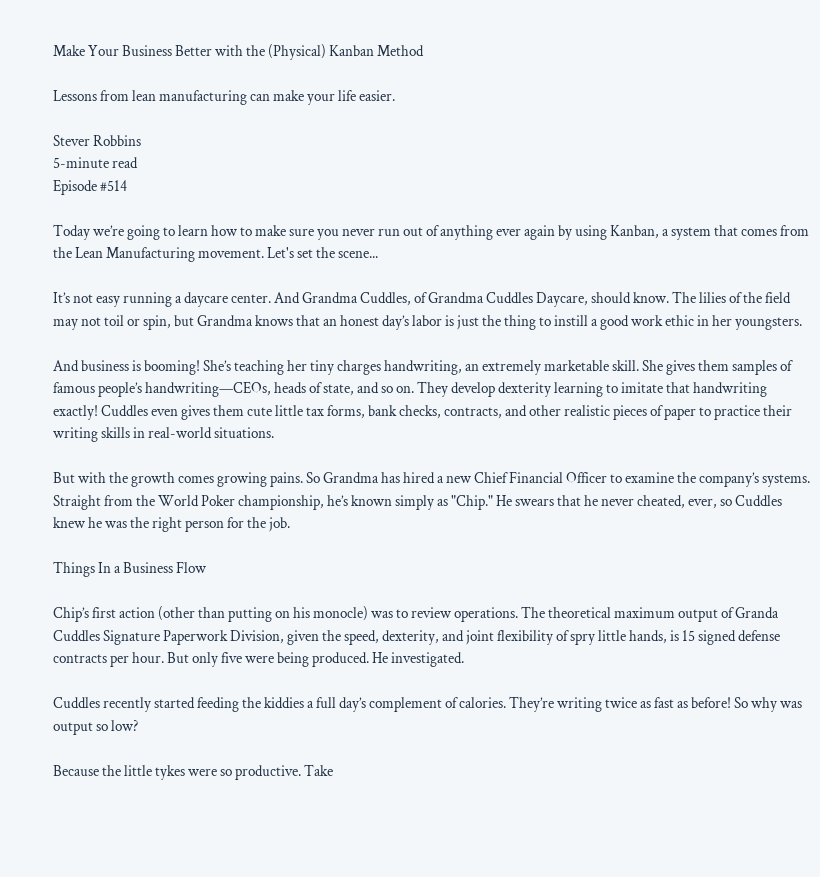Make Your Business Better with the (Physical) Kanban Method

Lessons from lean manufacturing can make your life easier.

Stever Robbins
5-minute read
Episode #514

Today we’re going to learn how to make sure you never run out of anything ever again by using Kanban, a system that comes from the Lean Manufacturing movement. Let's set the scene...

It’s not easy running a daycare center. And Grandma Cuddles, of Grandma Cuddles Daycare, should know. The lilies of the field may not toil or spin, but Grandma knows that an honest day’s labor is just the thing to instill a good work ethic in her youngsters.

And business is booming! She’s teaching her tiny charges handwriting, an extremely marketable skill. She gives them samples of famous people’s handwriting—CEOs, heads of state, and so on. They develop dexterity learning to imitate that handwriting exactly! Cuddles even gives them cute little tax forms, bank checks, contracts, and other realistic pieces of paper to practice their writing skills in real-world situations.

But with the growth comes growing pains. So Grandma has hired a new Chief Financial Officer to examine the company’s systems. Straight from the World Poker championship, he’s known simply as "Chip." He swears that he never cheated, ever, so Cuddles knew he was the right person for the job.

Things In a Business Flow

Chip’s first action (other than putting on his monocle) was to review operations. The theoretical maximum output of Granda Cuddles Signature Paperwork Division, given the speed, dexterity, and joint flexibility of spry little hands, is 15 signed defense contracts per hour. But only five were being produced. He investigated.

Cuddles recently started feeding the kiddies a full day’s complement of calories. They’re writing twice as fast as before! So why was output so low?

Because the little tykes were so productive. Take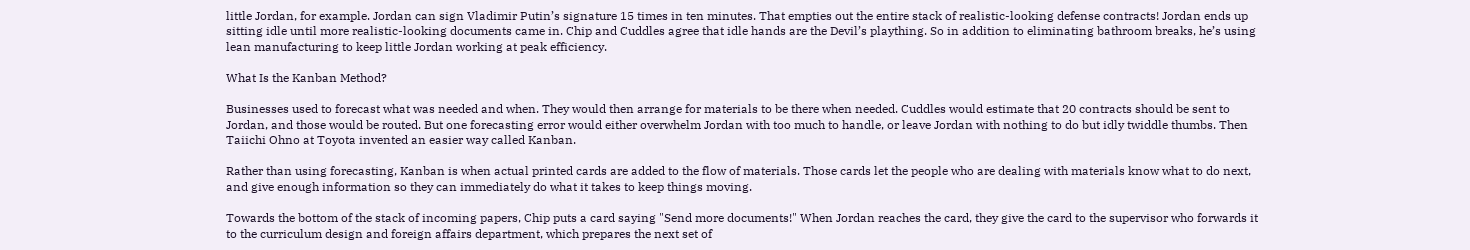little Jordan, for example. Jordan can sign Vladimir Putin’s signature 15 times in ten minutes. That empties out the entire stack of realistic-looking defense contracts! Jordan ends up sitting idle until more realistic-looking documents came in. Chip and Cuddles agree that idle hands are the Devil’s plaything. So in addition to eliminating bathroom breaks, he’s using lean manufacturing to keep little Jordan working at peak efficiency.

What Is the Kanban Method?

Businesses used to forecast what was needed and when. They would then arrange for materials to be there when needed. Cuddles would estimate that 20 contracts should be sent to Jordan, and those would be routed. But one forecasting error would either overwhelm Jordan with too much to handle, or leave Jordan with nothing to do but idly twiddle thumbs. Then Taiichi Ohno at Toyota invented an easier way called Kanban.

Rather than using forecasting, Kanban is when actual printed cards are added to the flow of materials. Those cards let the people who are dealing with materials know what to do next, and give enough information so they can immediately do what it takes to keep things moving.

Towards the bottom of the stack of incoming papers, Chip puts a card saying "Send more documents!" When Jordan reaches the card, they give the card to the supervisor who forwards it to the curriculum design and foreign affairs department, which prepares the next set of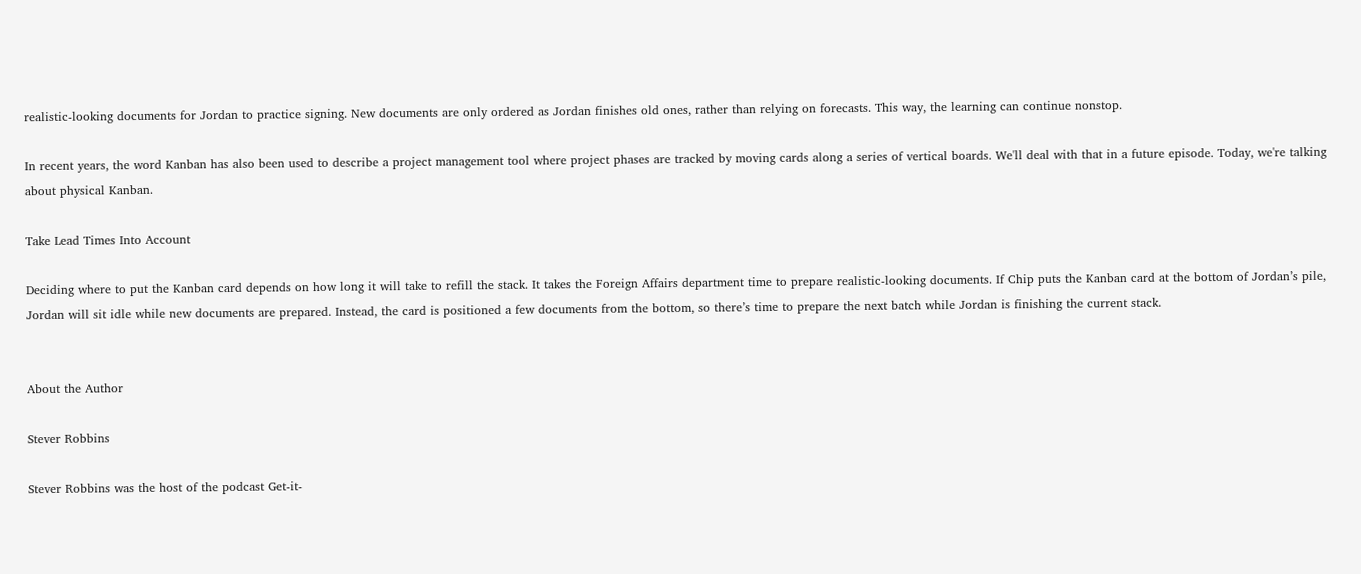realistic-looking documents for Jordan to practice signing. New documents are only ordered as Jordan finishes old ones, rather than relying on forecasts. This way, the learning can continue nonstop.

In recent years, the word Kanban has also been used to describe a project management tool where project phases are tracked by moving cards along a series of vertical boards. We'll deal with that in a future episode. Today, we're talking about physical Kanban.

Take Lead Times Into Account

Deciding where to put the Kanban card depends on how long it will take to refill the stack. It takes the Foreign Affairs department time to prepare realistic-looking documents. If Chip puts the Kanban card at the bottom of Jordan’s pile, Jordan will sit idle while new documents are prepared. Instead, the card is positioned a few documents from the bottom, so there’s time to prepare the next batch while Jordan is finishing the current stack.


About the Author

Stever Robbins

Stever Robbins was the host of the podcast Get-it-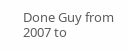Done Guy from 2007 to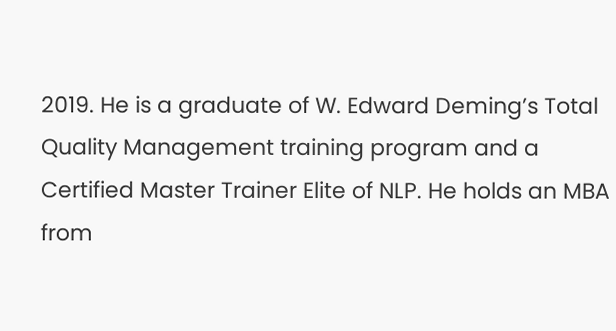2019. He is a graduate of W. Edward Deming’s Total Quality Management training program and a Certified Master Trainer Elite of NLP. He holds an MBA from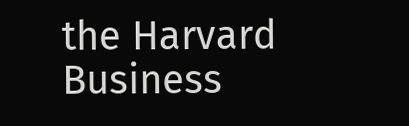the Harvard Business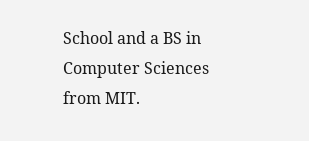School and a BS in Computer Sciences from MIT.